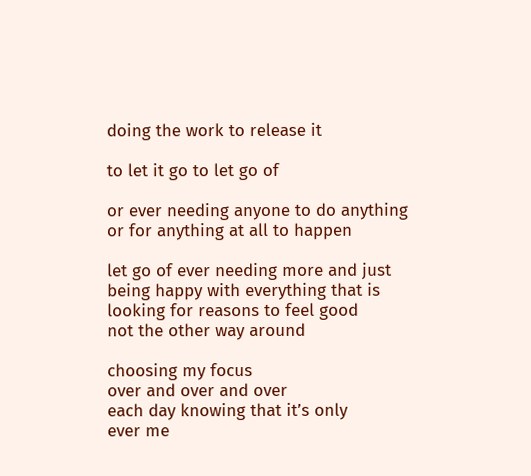doing the work to release it

to let it go to let go of

or ever needing anyone to do anything
or for anything at all to happen

let go of ever needing more and just
being happy with everything that is
looking for reasons to feel good
not the other way around

choosing my focus
over and over and over
each day knowing that it’s only
ever me